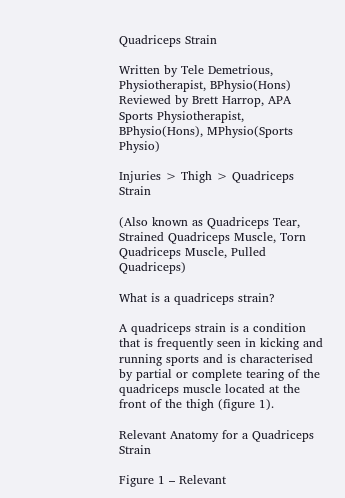Quadriceps Strain

Written by Tele Demetrious, Physiotherapist, BPhysio(Hons)
Reviewed by Brett Harrop, APA Sports Physiotherapist, BPhysio(Hons), MPhysio(Sports Physio)

Injuries > Thigh > Quadriceps Strain

(Also known as Quadriceps Tear, Strained Quadriceps Muscle, Torn Quadriceps Muscle, Pulled Quadriceps)

What is a quadriceps strain?

A quadriceps strain is a condition that is frequently seen in kicking and running sports and is characterised by partial or complete tearing of the quadriceps muscle located at the front of the thigh (figure 1).

Relevant Anatomy for a Quadriceps Strain

Figure 1 – Relevant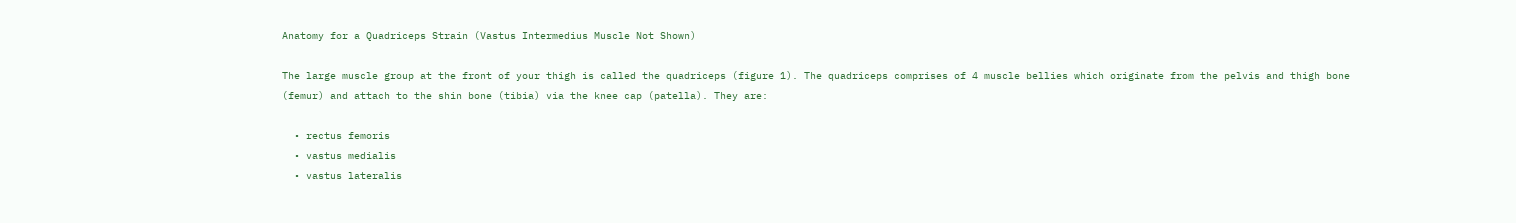Anatomy for a Quadriceps Strain (Vastus Intermedius Muscle Not Shown)

The large muscle group at the front of your thigh is called the quadriceps (figure 1). The quadriceps comprises of 4 muscle bellies which originate from the pelvis and thigh bone (femur) and attach to the shin bone (tibia) via the knee cap (patella). They are:

  • rectus femoris
  • vastus medialis
  • vastus lateralis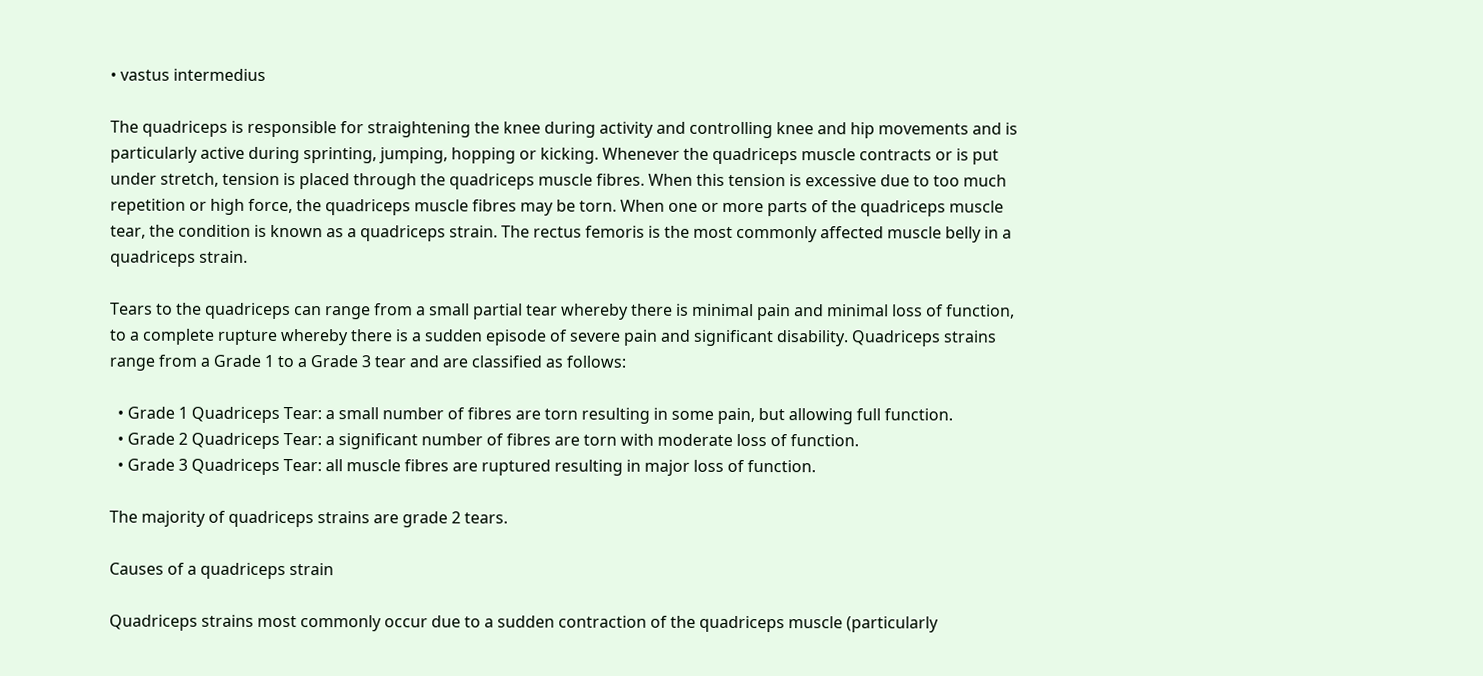• vastus intermedius

The quadriceps is responsible for straightening the knee during activity and controlling knee and hip movements and is particularly active during sprinting, jumping, hopping or kicking. Whenever the quadriceps muscle contracts or is put under stretch, tension is placed through the quadriceps muscle fibres. When this tension is excessive due to too much repetition or high force, the quadriceps muscle fibres may be torn. When one or more parts of the quadriceps muscle tear, the condition is known as a quadriceps strain. The rectus femoris is the most commonly affected muscle belly in a quadriceps strain.

Tears to the quadriceps can range from a small partial tear whereby there is minimal pain and minimal loss of function, to a complete rupture whereby there is a sudden episode of severe pain and significant disability. Quadriceps strains range from a Grade 1 to a Grade 3 tear and are classified as follows:

  • Grade 1 Quadriceps Tear: a small number of fibres are torn resulting in some pain, but allowing full function.
  • Grade 2 Quadriceps Tear: a significant number of fibres are torn with moderate loss of function.
  • Grade 3 Quadriceps Tear: all muscle fibres are ruptured resulting in major loss of function.

The majority of quadriceps strains are grade 2 tears.

Causes of a quadriceps strain

Quadriceps strains most commonly occur due to a sudden contraction of the quadriceps muscle (particularly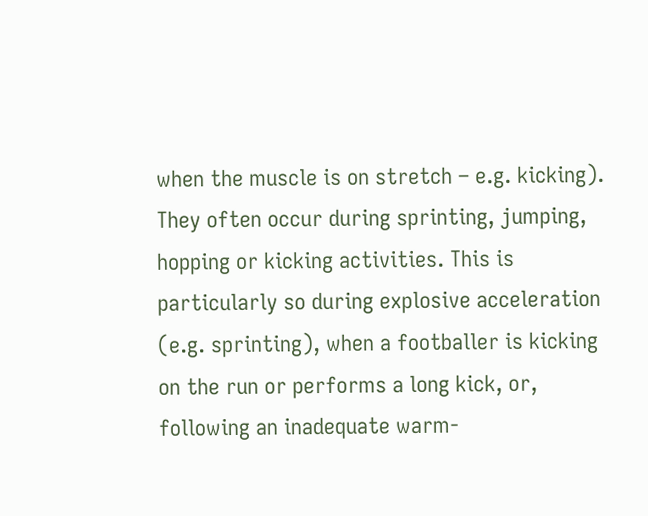when the muscle is on stretch – e.g. kicking). They often occur during sprinting, jumping, hopping or kicking activities. This is particularly so during explosive acceleration (e.g. sprinting), when a footballer is kicking on the run or performs a long kick, or, following an inadequate warm-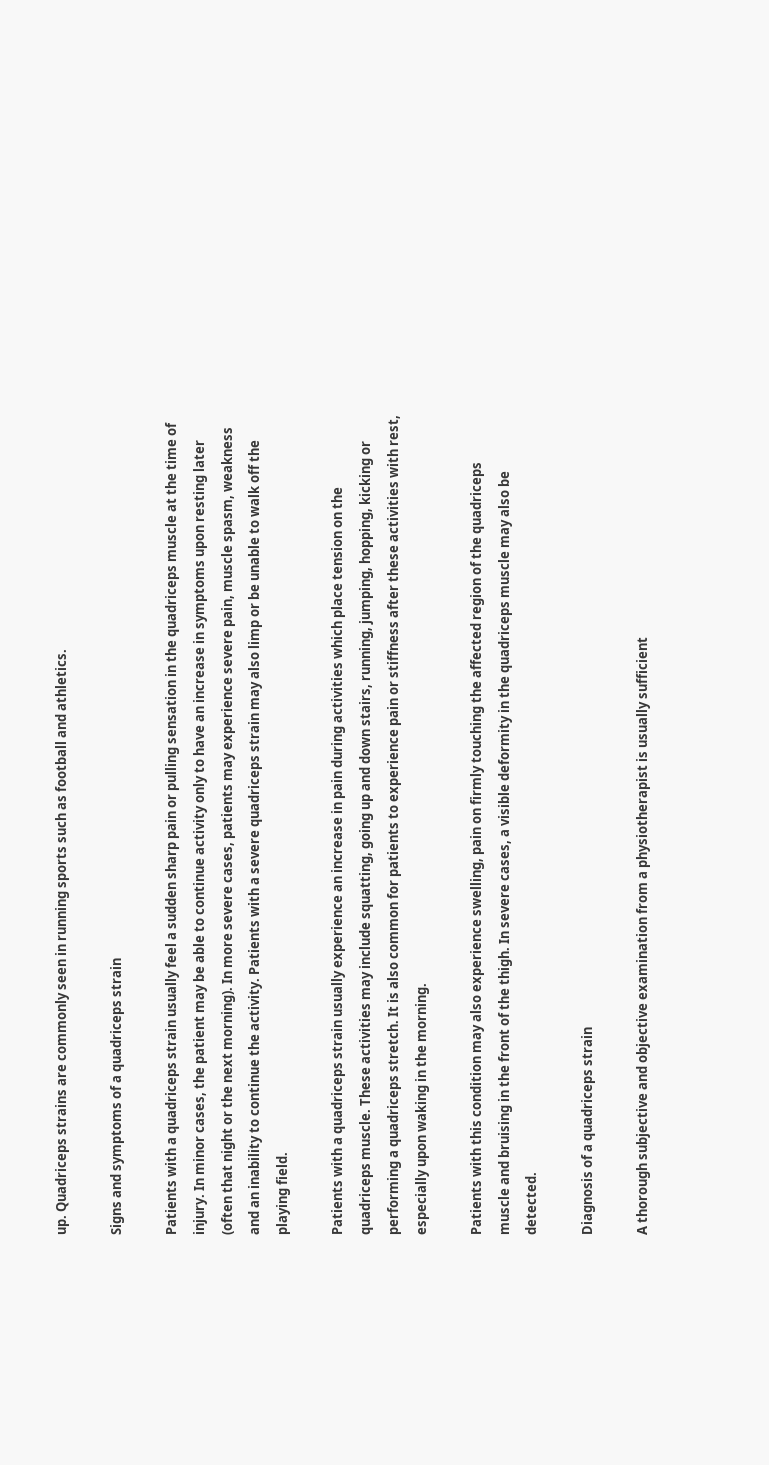up. Quadriceps strains are commonly seen in running sports such as football and athletics.

Signs and symptoms of a quadriceps strain

Patients with a quadriceps strain usually feel a sudden sharp pain or pulling sensation in the quadriceps muscle at the time of injury. In minor cases, the patient may be able to continue activity only to have an increase in symptoms upon resting later (often that night or the next morning). In more severe cases, patients may experience severe pain, muscle spasm, weakness and an inability to continue the activity. Patients with a severe quadriceps strain may also limp or be unable to walk off the playing field.

Patients with a quadriceps strain usually experience an increase in pain during activities which place tension on the quadriceps muscle. These activities may include squatting, going up and down stairs, running, jumping, hopping, kicking or performing a quadriceps stretch. It is also common for patients to experience pain or stiffness after these activities with rest, especially upon waking in the morning.

Patients with this condition may also experience swelling, pain on firmly touching the affected region of the quadriceps muscle and bruising in the front of the thigh. In severe cases, a visible deformity in the quadriceps muscle may also be detected.

Diagnosis of a quadriceps strain

A thorough subjective and objective examination from a physiotherapist is usually sufficient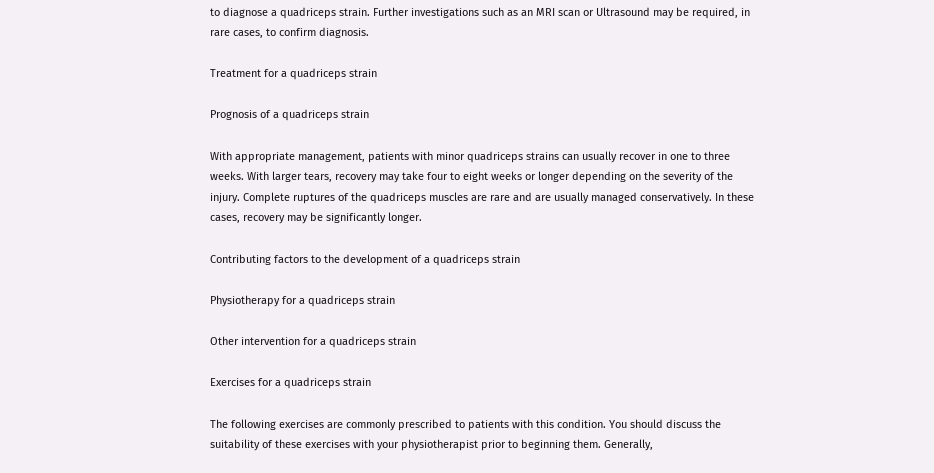to diagnose a quadriceps strain. Further investigations such as an MRI scan or Ultrasound may be required, in rare cases, to confirm diagnosis.

Treatment for a quadriceps strain

Prognosis of a quadriceps strain

With appropriate management, patients with minor quadriceps strains can usually recover in one to three weeks. With larger tears, recovery may take four to eight weeks or longer depending on the severity of the injury. Complete ruptures of the quadriceps muscles are rare and are usually managed conservatively. In these cases, recovery may be significantly longer.

Contributing factors to the development of a quadriceps strain

Physiotherapy for a quadriceps strain

Other intervention for a quadriceps strain

Exercises for a quadriceps strain

The following exercises are commonly prescribed to patients with this condition. You should discuss the suitability of these exercises with your physiotherapist prior to beginning them. Generally,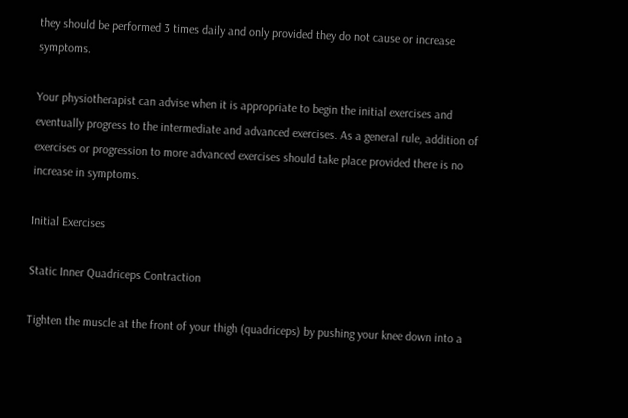they should be performed 3 times daily and only provided they do not cause or increase symptoms.

Your physiotherapist can advise when it is appropriate to begin the initial exercises and eventually progress to the intermediate and advanced exercises. As a general rule, addition of exercises or progression to more advanced exercises should take place provided there is no increase in symptoms.

Initial Exercises

Static Inner Quadriceps Contraction

Tighten the muscle at the front of your thigh (quadriceps) by pushing your knee down into a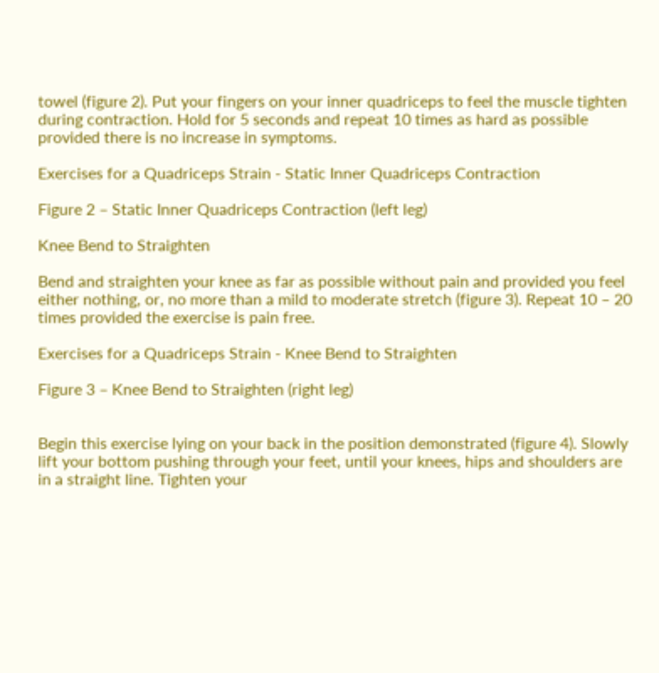towel (figure 2). Put your fingers on your inner quadriceps to feel the muscle tighten during contraction. Hold for 5 seconds and repeat 10 times as hard as possible provided there is no increase in symptoms.

Exercises for a Quadriceps Strain - Static Inner Quadriceps Contraction

Figure 2 – Static Inner Quadriceps Contraction (left leg)

Knee Bend to Straighten

Bend and straighten your knee as far as possible without pain and provided you feel either nothing, or, no more than a mild to moderate stretch (figure 3). Repeat 10 – 20 times provided the exercise is pain free.

Exercises for a Quadriceps Strain - Knee Bend to Straighten

Figure 3 – Knee Bend to Straighten (right leg)


Begin this exercise lying on your back in the position demonstrated (figure 4). Slowly lift your bottom pushing through your feet, until your knees, hips and shoulders are in a straight line. Tighten your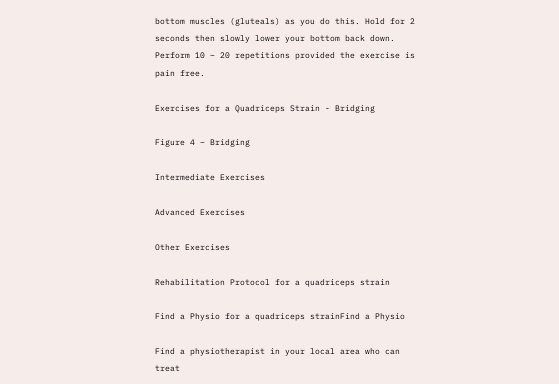bottom muscles (gluteals) as you do this. Hold for 2 seconds then slowly lower your bottom back down. Perform 10 – 20 repetitions provided the exercise is pain free.

Exercises for a Quadriceps Strain - Bridging

Figure 4 – Bridging

Intermediate Exercises

Advanced Exercises

Other Exercises

Rehabilitation Protocol for a quadriceps strain

Find a Physio for a quadriceps strainFind a Physio

Find a physiotherapist in your local area who can treat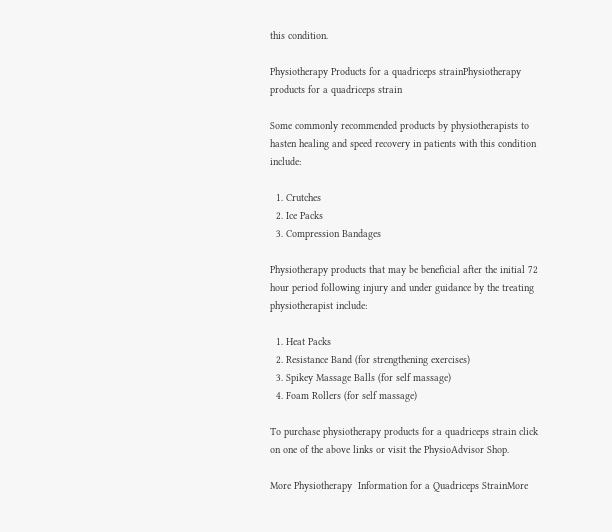this condition.

Physiotherapy Products for a quadriceps strainPhysiotherapy products for a quadriceps strain

Some commonly recommended products by physiotherapists to hasten healing and speed recovery in patients with this condition include:

  1. Crutches
  2. Ice Packs
  3. Compression Bandages

Physiotherapy products that may be beneficial after the initial 72 hour period following injury and under guidance by the treating physiotherapist include:

  1. Heat Packs
  2. Resistance Band (for strengthening exercises)
  3. Spikey Massage Balls (for self massage)
  4. Foam Rollers (for self massage)

To purchase physiotherapy products for a quadriceps strain click on one of the above links or visit the PhysioAdvisor Shop.

More Physiotherapy  Information for a Quadriceps StrainMore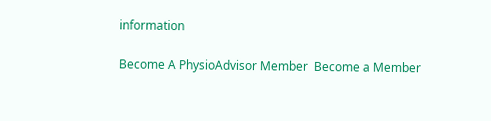information

Become A PhysioAdvisor Member  Become a Member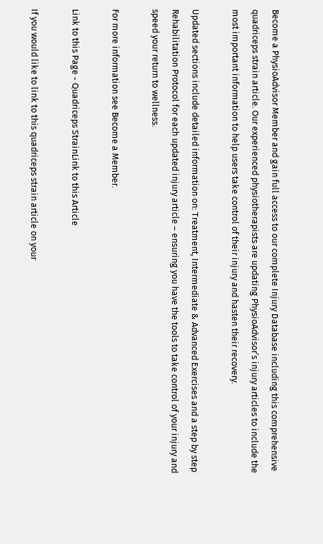Become a PhysioAdvisor Member and gain full access to our complete Injury Database including this comprehensive quadriceps strain article. Our experienced physiotherapists are updating PhysioAdvisor’s injury articles to include the most important information to help users take control of their injury and hasten their recovery.

Updated sections include detailed information on: Treatment, Intermediate & Advanced Exercises and a step by step Rehabilitation Protocol for each updated injury article – ensuring you have the tools to take control of your injury and speed your return to wellness.

For more information see Become a Member.

Link to this Page - Quadriceps StrainLink to this Article

If you would like to link to this quadriceps strain article on your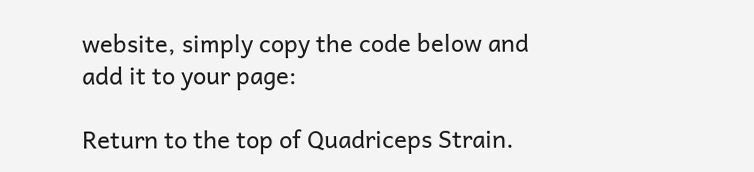website, simply copy the code below and add it to your page:

Return to the top of Quadriceps Strain.